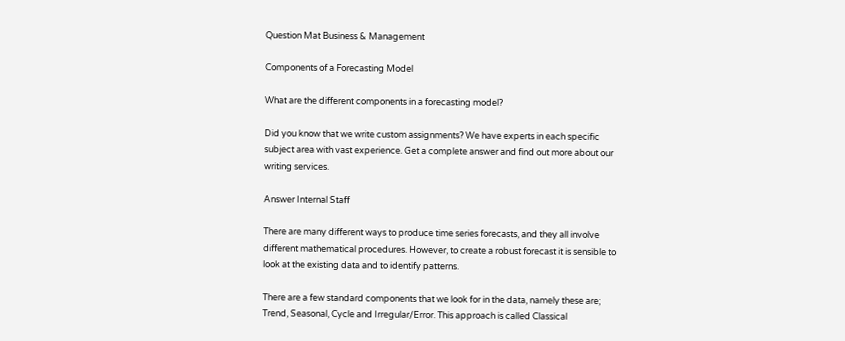Question Mat Business & Management

Components of a Forecasting Model

What are the different components in a forecasting model?

Did you know that we write custom assignments? We have experts in each specific subject area with vast experience. Get a complete answer and find out more about our writing services.

Answer Internal Staff

There are many different ways to produce time series forecasts, and they all involve different mathematical procedures. However, to create a robust forecast it is sensible to look at the existing data and to identify patterns.

There are a few standard components that we look for in the data, namely these are; Trend, Seasonal, Cycle and Irregular/Error. This approach is called Classical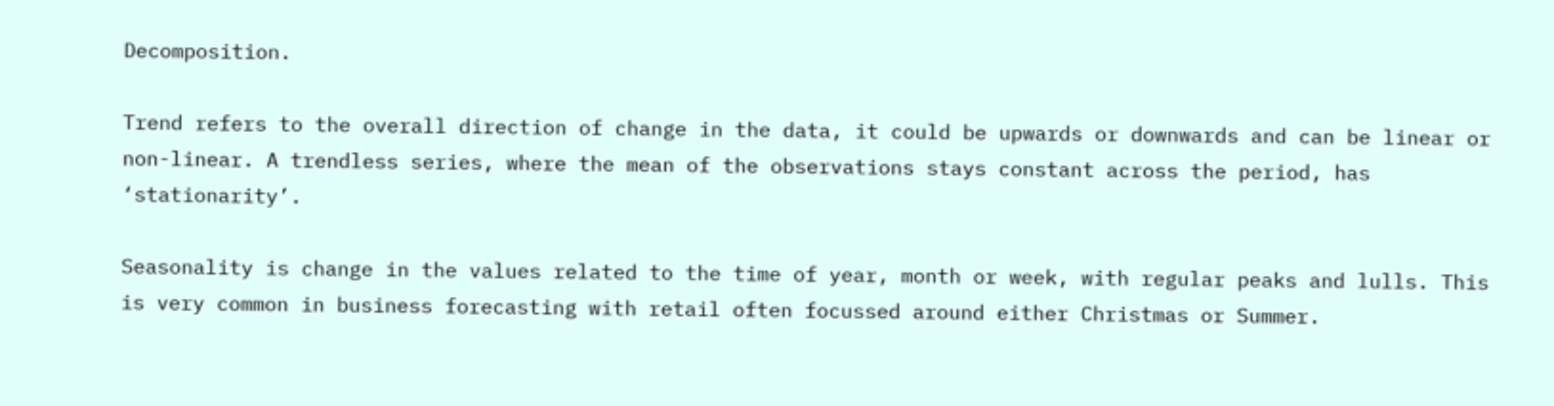Decomposition.

Trend refers to the overall direction of change in the data, it could be upwards or downwards and can be linear or non-linear. A trendless series, where the mean of the observations stays constant across the period, has ‘stationarity’.

Seasonality is change in the values related to the time of year, month or week, with regular peaks and lulls. This is very common in business forecasting with retail often focussed around either Christmas or Summer.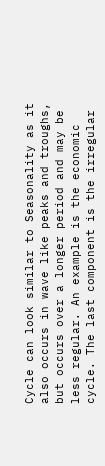Cycle can look similar to Seasonality as it also occurs in wave like peaks and troughs, but occurs over a longer period and may be less regular. An example is the economic cycle. The last component is the irregular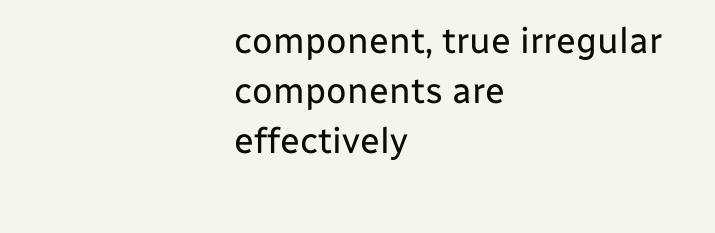component, true irregular components are effectively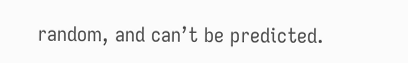random, and can’t be predicted.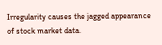Irregularity causes the jagged appearance of stock market data.